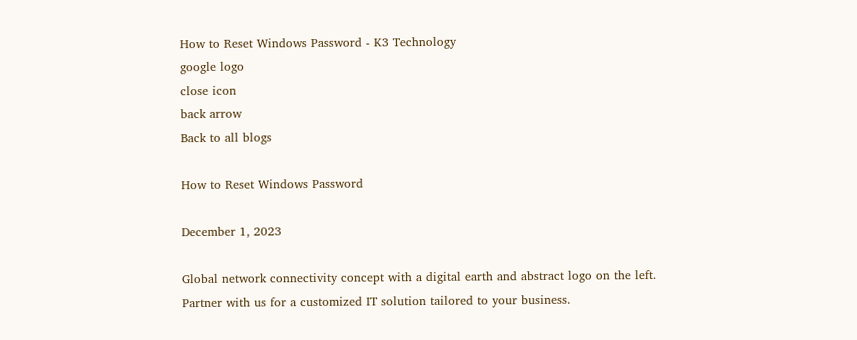How to Reset Windows Password - K3 Technology
google logo
close icon
back arrow
Back to all blogs

How to Reset Windows Password

December 1, 2023

Global network connectivity concept with a digital earth and abstract logo on the left.
Partner with us for a customized IT solution tailored to your business.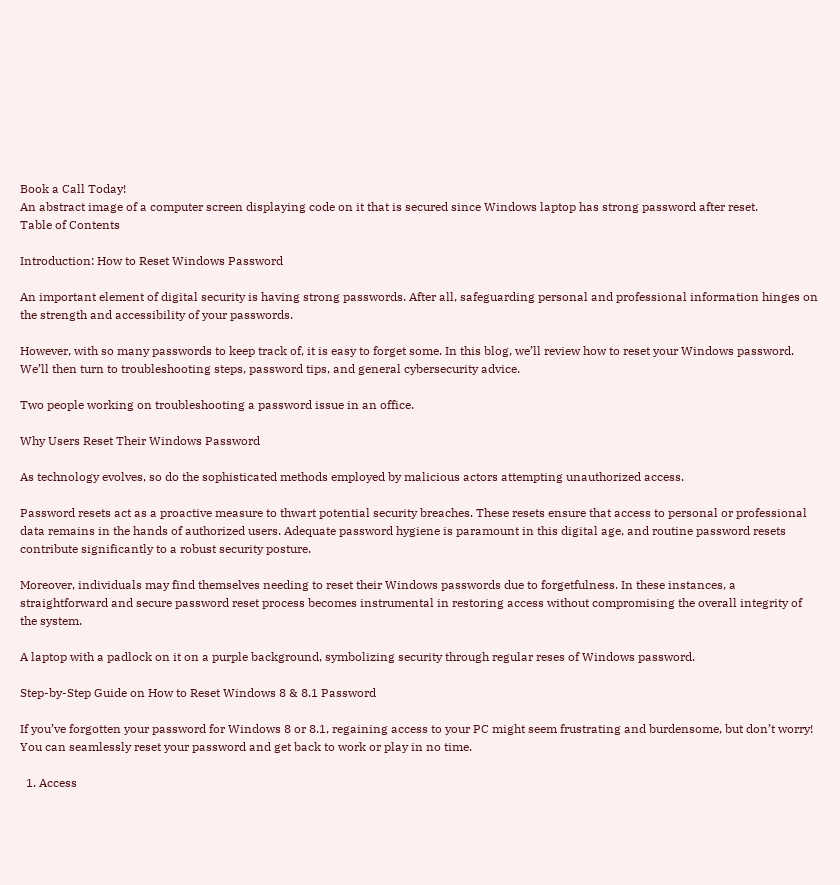Book a Call Today!
An abstract image of a computer screen displaying code on it that is secured since Windows laptop has strong password after reset.
Table of Contents

Introduction: How to Reset Windows Password

An important element of digital security is having strong passwords. After all, safeguarding personal and professional information hinges on the strength and accessibility of your passwords.

However, with so many passwords to keep track of, it is easy to forget some. In this blog, we’ll review how to reset your Windows password. We’ll then turn to troubleshooting steps, password tips, and general cybersecurity advice.

Two people working on troubleshooting a password issue in an office.

Why Users Reset Their Windows Password

As technology evolves, so do the sophisticated methods employed by malicious actors attempting unauthorized access.

Password resets act as a proactive measure to thwart potential security breaches. These resets ensure that access to personal or professional data remains in the hands of authorized users. Adequate password hygiene is paramount in this digital age, and routine password resets contribute significantly to a robust security posture.

Moreover, individuals may find themselves needing to reset their Windows passwords due to forgetfulness. In these instances, a straightforward and secure password reset process becomes instrumental in restoring access without compromising the overall integrity of the system.

A laptop with a padlock on it on a purple background, symbolizing security through regular reses of Windows password.

Step-by-Step Guide on How to Reset Windows 8 & 8.1 Password

If you’ve forgotten your password for Windows 8 or 8.1, regaining access to your PC might seem frustrating and burdensome, but don’t worry! You can seamlessly reset your password and get back to work or play in no time.

  1. Access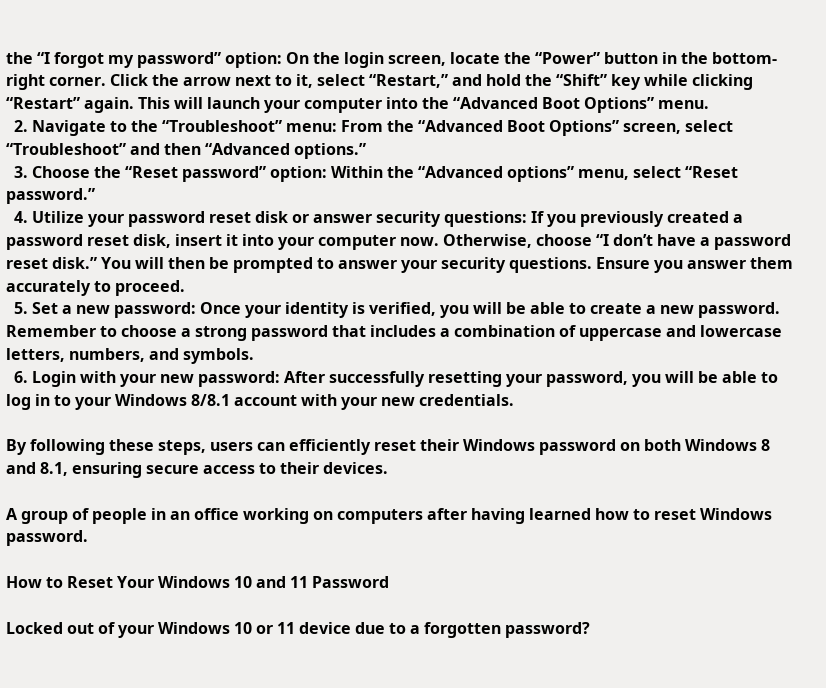the “I forgot my password” option: On the login screen, locate the “Power” button in the bottom-right corner. Click the arrow next to it, select “Restart,” and hold the “Shift” key while clicking “Restart” again. This will launch your computer into the “Advanced Boot Options” menu.
  2. Navigate to the “Troubleshoot” menu: From the “Advanced Boot Options” screen, select “Troubleshoot” and then “Advanced options.”
  3. Choose the “Reset password” option: Within the “Advanced options” menu, select “Reset password.”
  4. Utilize your password reset disk or answer security questions: If you previously created a password reset disk, insert it into your computer now. Otherwise, choose “I don’t have a password reset disk.” You will then be prompted to answer your security questions. Ensure you answer them accurately to proceed.
  5. Set a new password: Once your identity is verified, you will be able to create a new password. Remember to choose a strong password that includes a combination of uppercase and lowercase letters, numbers, and symbols.
  6. Login with your new password: After successfully resetting your password, you will be able to log in to your Windows 8/8.1 account with your new credentials.

By following these steps, users can efficiently reset their Windows password on both Windows 8 and 8.1, ensuring secure access to their devices.

A group of people in an office working on computers after having learned how to reset Windows password.

How to Reset Your Windows 10 and 11 Password

Locked out of your Windows 10 or 11 device due to a forgotten password?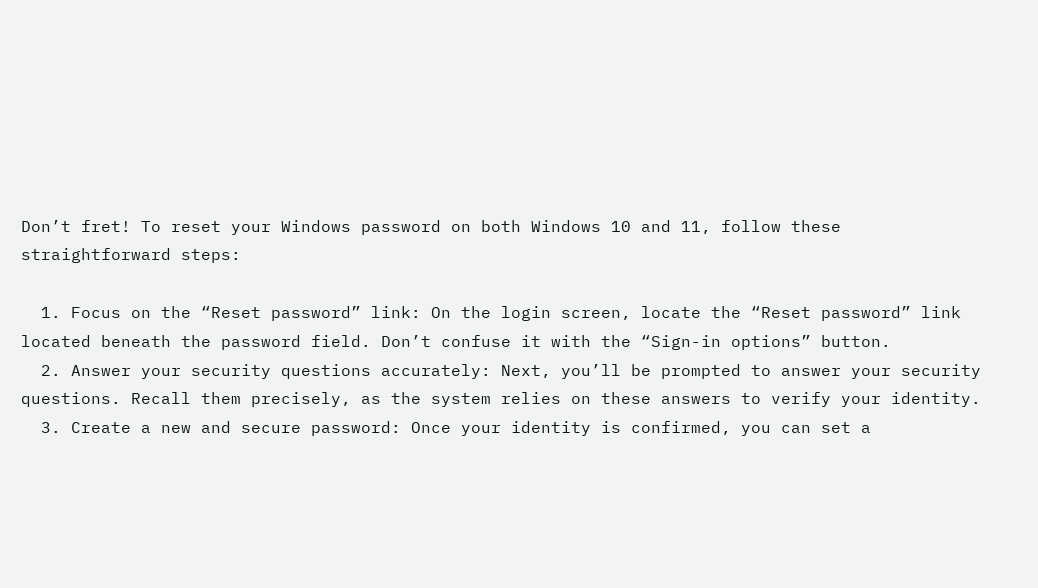Don’t fret! To reset your Windows password on both Windows 10 and 11, follow these straightforward steps:

  1. Focus on the “Reset password” link: On the login screen, locate the “Reset password” link located beneath the password field. Don’t confuse it with the “Sign-in options” button.
  2. Answer your security questions accurately: Next, you’ll be prompted to answer your security questions. Recall them precisely, as the system relies on these answers to verify your identity.
  3. Create a new and secure password: Once your identity is confirmed, you can set a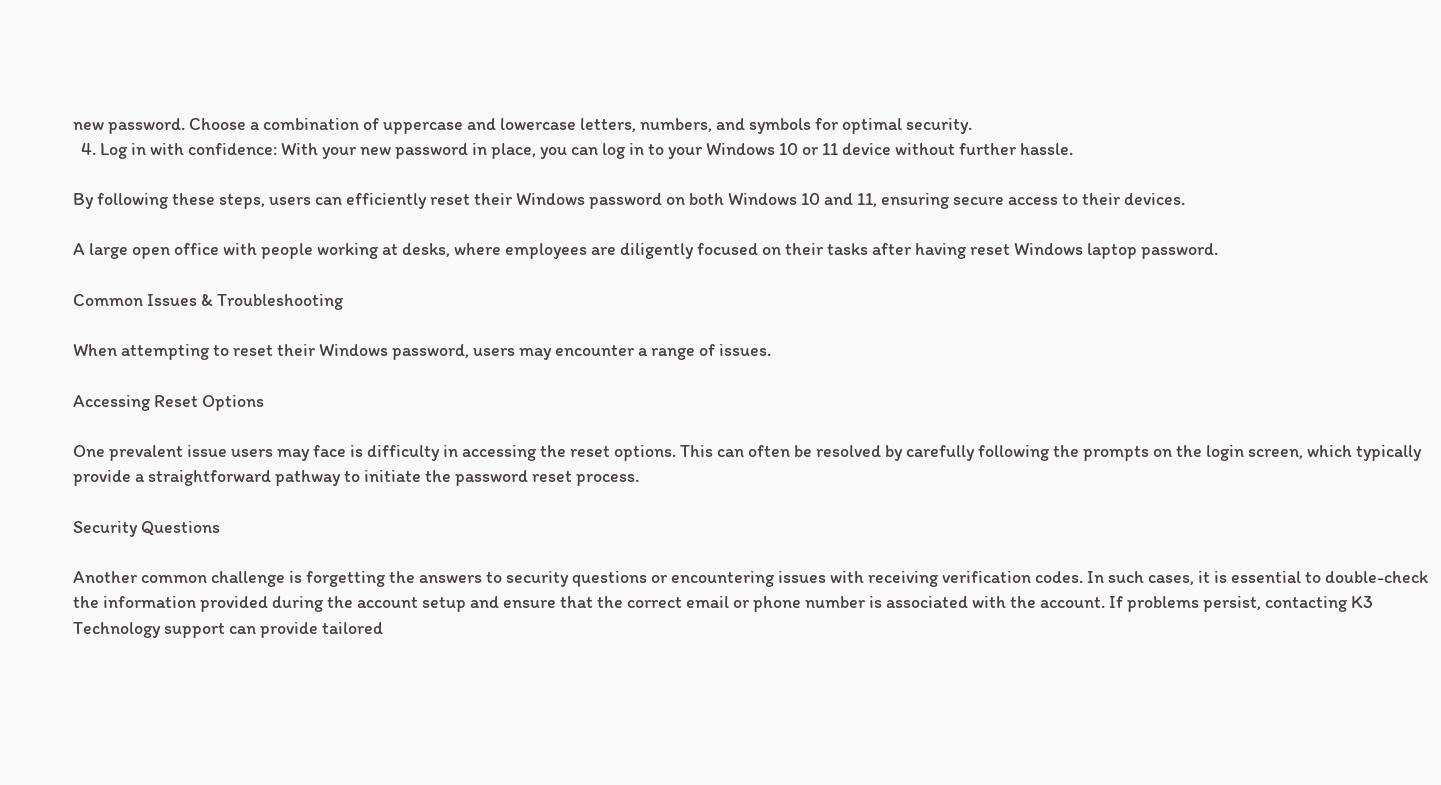new password. Choose a combination of uppercase and lowercase letters, numbers, and symbols for optimal security.
  4. Log in with confidence: With your new password in place, you can log in to your Windows 10 or 11 device without further hassle.

By following these steps, users can efficiently reset their Windows password on both Windows 10 and 11, ensuring secure access to their devices.

A large open office with people working at desks, where employees are diligently focused on their tasks after having reset Windows laptop password.

Common Issues & Troubleshooting

When attempting to reset their Windows password, users may encounter a range of issues.

Accessing Reset Options

One prevalent issue users may face is difficulty in accessing the reset options. This can often be resolved by carefully following the prompts on the login screen, which typically provide a straightforward pathway to initiate the password reset process.

Security Questions

Another common challenge is forgetting the answers to security questions or encountering issues with receiving verification codes. In such cases, it is essential to double-check the information provided during the account setup and ensure that the correct email or phone number is associated with the account. If problems persist, contacting K3 Technology support can provide tailored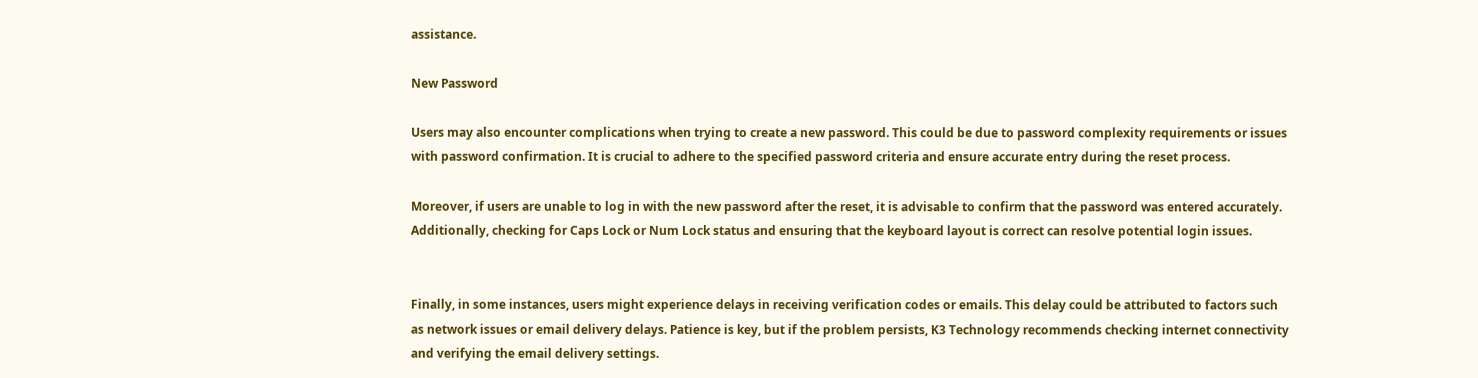assistance.

New Password

Users may also encounter complications when trying to create a new password. This could be due to password complexity requirements or issues with password confirmation. It is crucial to adhere to the specified password criteria and ensure accurate entry during the reset process.

Moreover, if users are unable to log in with the new password after the reset, it is advisable to confirm that the password was entered accurately. Additionally, checking for Caps Lock or Num Lock status and ensuring that the keyboard layout is correct can resolve potential login issues.


Finally, in some instances, users might experience delays in receiving verification codes or emails. This delay could be attributed to factors such as network issues or email delivery delays. Patience is key, but if the problem persists, K3 Technology recommends checking internet connectivity and verifying the email delivery settings.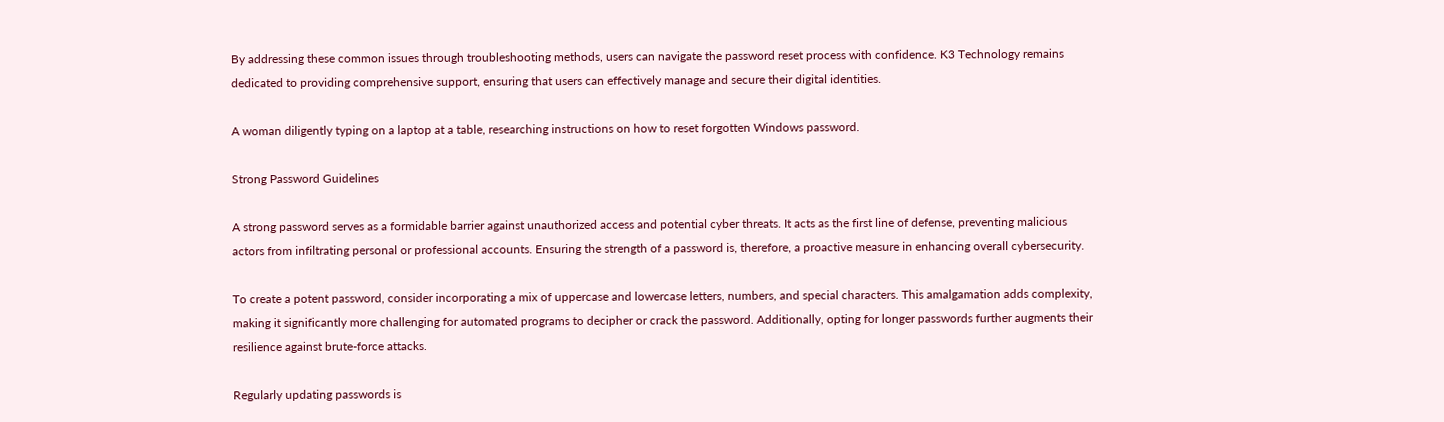By addressing these common issues through troubleshooting methods, users can navigate the password reset process with confidence. K3 Technology remains dedicated to providing comprehensive support, ensuring that users can effectively manage and secure their digital identities.

A woman diligently typing on a laptop at a table, researching instructions on how to reset forgotten Windows password.

Strong Password Guidelines

A strong password serves as a formidable barrier against unauthorized access and potential cyber threats. It acts as the first line of defense, preventing malicious actors from infiltrating personal or professional accounts. Ensuring the strength of a password is, therefore, a proactive measure in enhancing overall cybersecurity.

To create a potent password, consider incorporating a mix of uppercase and lowercase letters, numbers, and special characters. This amalgamation adds complexity, making it significantly more challenging for automated programs to decipher or crack the password. Additionally, opting for longer passwords further augments their resilience against brute-force attacks.

Regularly updating passwords is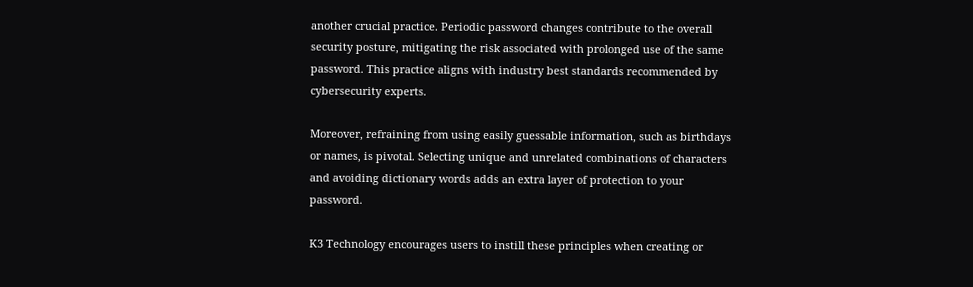another crucial practice. Periodic password changes contribute to the overall security posture, mitigating the risk associated with prolonged use of the same password. This practice aligns with industry best standards recommended by cybersecurity experts.

Moreover, refraining from using easily guessable information, such as birthdays or names, is pivotal. Selecting unique and unrelated combinations of characters and avoiding dictionary words adds an extra layer of protection to your password.

K3 Technology encourages users to instill these principles when creating or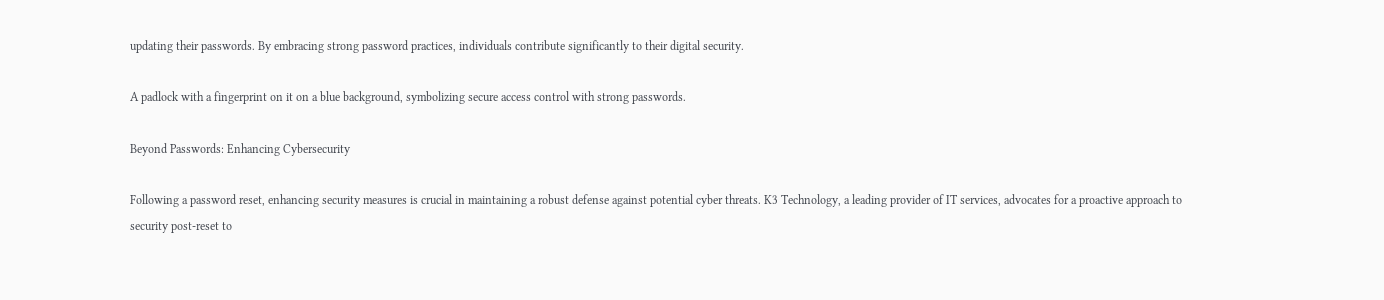updating their passwords. By embracing strong password practices, individuals contribute significantly to their digital security.

A padlock with a fingerprint on it on a blue background, symbolizing secure access control with strong passwords.

Beyond Passwords: Enhancing Cybersecurity

Following a password reset, enhancing security measures is crucial in maintaining a robust defense against potential cyber threats. K3 Technology, a leading provider of IT services, advocates for a proactive approach to security post-reset to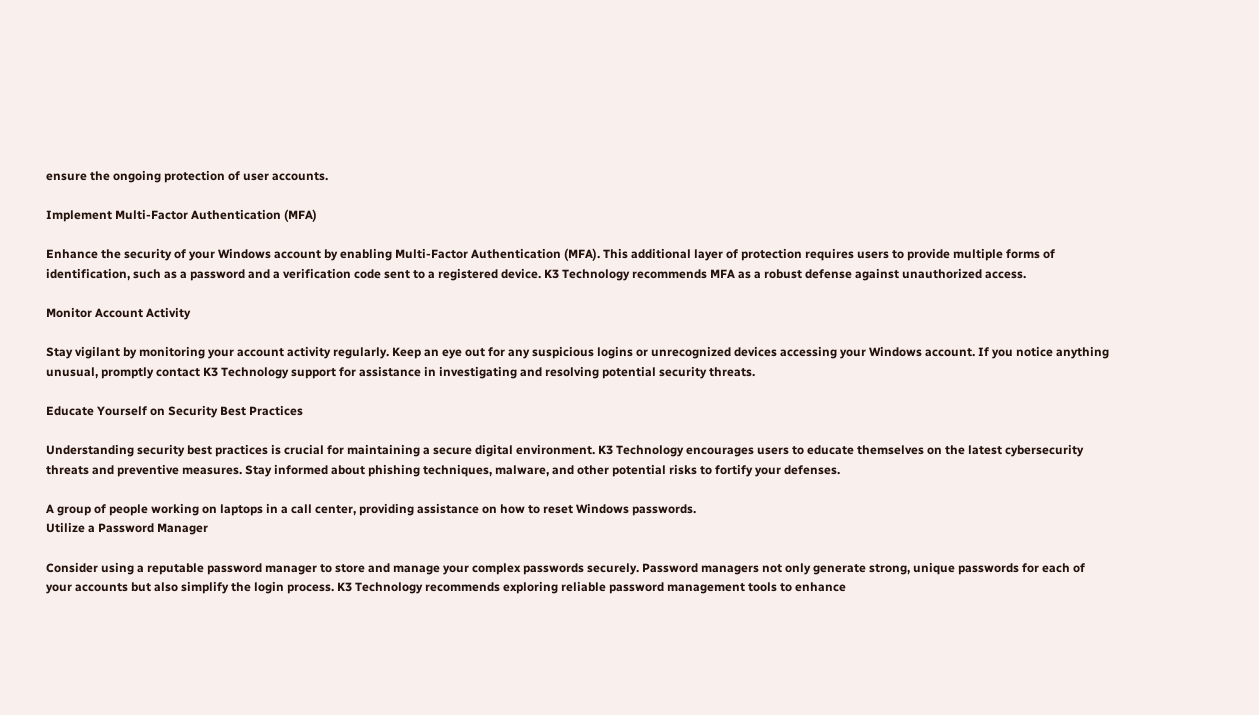ensure the ongoing protection of user accounts.

Implement Multi-Factor Authentication (MFA)

Enhance the security of your Windows account by enabling Multi-Factor Authentication (MFA). This additional layer of protection requires users to provide multiple forms of identification, such as a password and a verification code sent to a registered device. K3 Technology recommends MFA as a robust defense against unauthorized access.

Monitor Account Activity

Stay vigilant by monitoring your account activity regularly. Keep an eye out for any suspicious logins or unrecognized devices accessing your Windows account. If you notice anything unusual, promptly contact K3 Technology support for assistance in investigating and resolving potential security threats.

Educate Yourself on Security Best Practices

Understanding security best practices is crucial for maintaining a secure digital environment. K3 Technology encourages users to educate themselves on the latest cybersecurity threats and preventive measures. Stay informed about phishing techniques, malware, and other potential risks to fortify your defenses.

A group of people working on laptops in a call center, providing assistance on how to reset Windows passwords.
Utilize a Password Manager

Consider using a reputable password manager to store and manage your complex passwords securely. Password managers not only generate strong, unique passwords for each of your accounts but also simplify the login process. K3 Technology recommends exploring reliable password management tools to enhance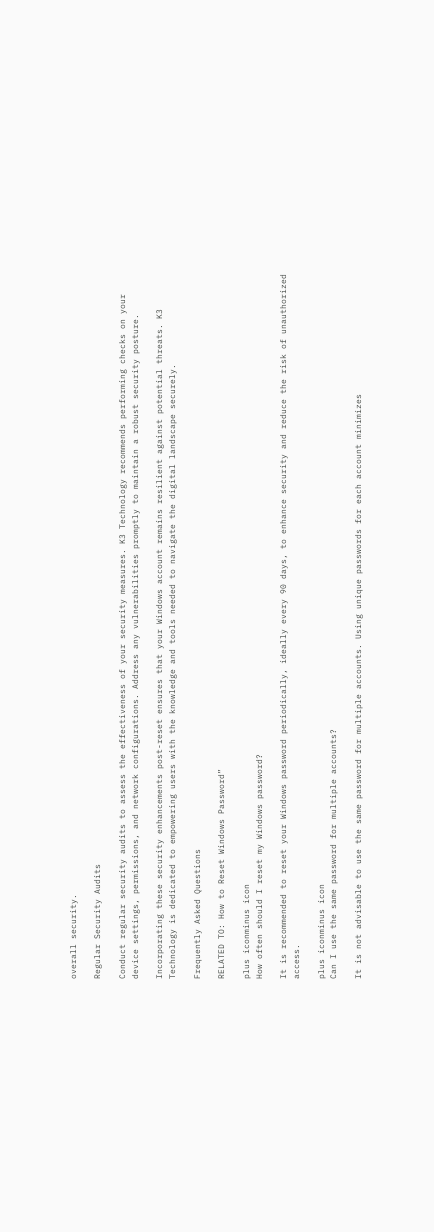overall security.

Regular Security Audits

Conduct regular security audits to assess the effectiveness of your security measures. K3 Technology recommends performing checks on your device settings, permissions, and network configurations. Address any vulnerabilities promptly to maintain a robust security posture.

Incorporating these security enhancements post-reset ensures that your Windows account remains resilient against potential threats. K3 Technology is dedicated to empowering users with the knowledge and tools needed to navigate the digital landscape securely.

Frequently Asked Questions

RELATED TO: How to Reset Windows Password”

plus iconminus icon
How often should I reset my Windows password?

It is recommended to reset your Windows password periodically, ideally every 90 days, to enhance security and reduce the risk of unauthorized access.

plus iconminus icon
Can I use the same password for multiple accounts?

It is not advisable to use the same password for multiple accounts. Using unique passwords for each account minimizes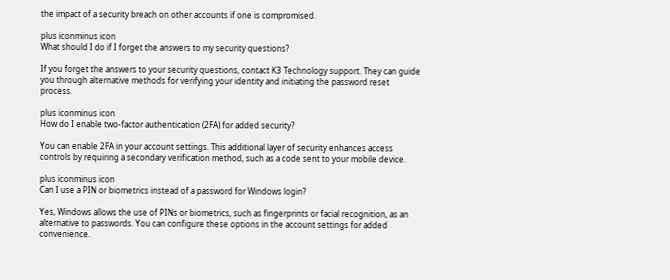the impact of a security breach on other accounts if one is compromised.

plus iconminus icon
What should I do if I forget the answers to my security questions?

If you forget the answers to your security questions, contact K3 Technology support. They can guide you through alternative methods for verifying your identity and initiating the password reset process.

plus iconminus icon
How do I enable two-factor authentication (2FA) for added security?

You can enable 2FA in your account settings. This additional layer of security enhances access controls by requiring a secondary verification method, such as a code sent to your mobile device.

plus iconminus icon
Can I use a PIN or biometrics instead of a password for Windows login?

Yes, Windows allows the use of PINs or biometrics, such as fingerprints or facial recognition, as an alternative to passwords. You can configure these options in the account settings for added convenience.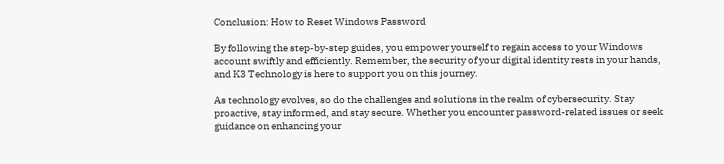Conclusion: How to Reset Windows Password

By following the step-by-step guides, you empower yourself to regain access to your Windows account swiftly and efficiently. Remember, the security of your digital identity rests in your hands, and K3 Technology is here to support you on this journey.

As technology evolves, so do the challenges and solutions in the realm of cybersecurity. Stay proactive, stay informed, and stay secure. Whether you encounter password-related issues or seek guidance on enhancing your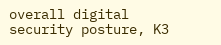overall digital security posture, K3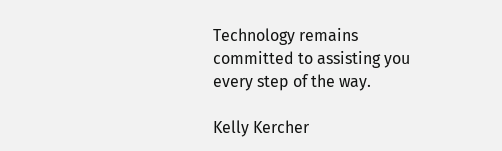Technology remains committed to assisting you every step of the way.

Kelly Kercher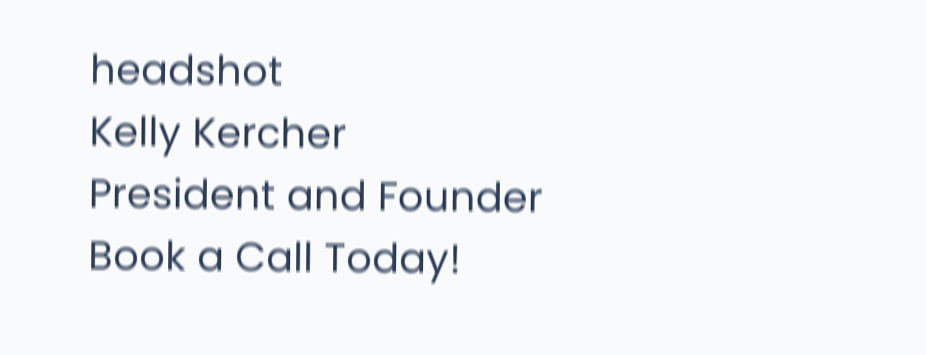headshot
Kelly Kercher
President and Founder
Book a Call Today!